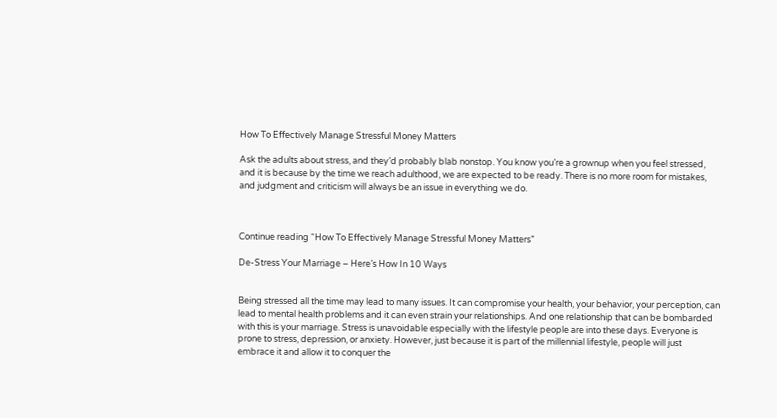How To Effectively Manage Stressful Money Matters

Ask the adults about stress, and they’d probably blab nonstop. You know you’re a grownup when you feel stressed, and it is because by the time we reach adulthood, we are expected to be ready. There is no more room for mistakes, and judgment and criticism will always be an issue in everything we do.



Continue reading “How To Effectively Manage Stressful Money Matters”

De-Stress Your Marriage – Here’s How In 10 Ways


Being stressed all the time may lead to many issues. It can compromise your health, your behavior, your perception, can lead to mental health problems and it can even strain your relationships. And one relationship that can be bombarded with this is your marriage. Stress is unavoidable especially with the lifestyle people are into these days. Everyone is prone to stress, depression, or anxiety. However, just because it is part of the millennial lifestyle, people will just embrace it and allow it to conquer the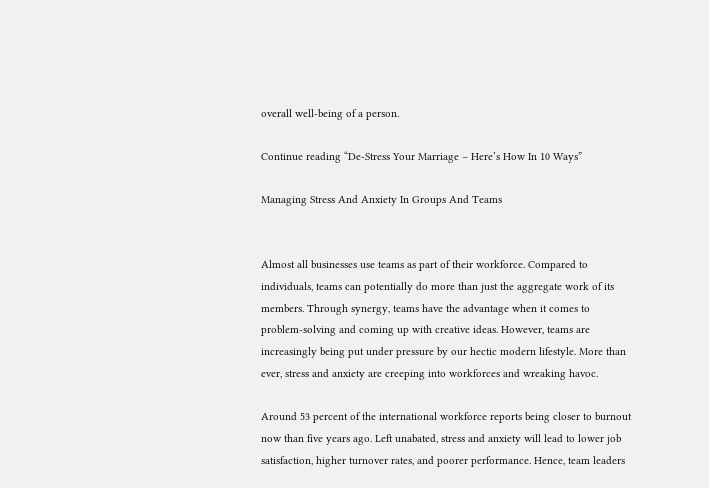overall well-being of a person.

Continue reading “De-Stress Your Marriage – Here’s How In 10 Ways”

Managing Stress And Anxiety In Groups And Teams


Almost all businesses use teams as part of their workforce. Compared to individuals, teams can potentially do more than just the aggregate work of its members. Through synergy, teams have the advantage when it comes to problem-solving and coming up with creative ideas. However, teams are increasingly being put under pressure by our hectic modern lifestyle. More than ever, stress and anxiety are creeping into workforces and wreaking havoc.

Around 53 percent of the international workforce reports being closer to burnout now than five years ago. Left unabated, stress and anxiety will lead to lower job satisfaction, higher turnover rates, and poorer performance. Hence, team leaders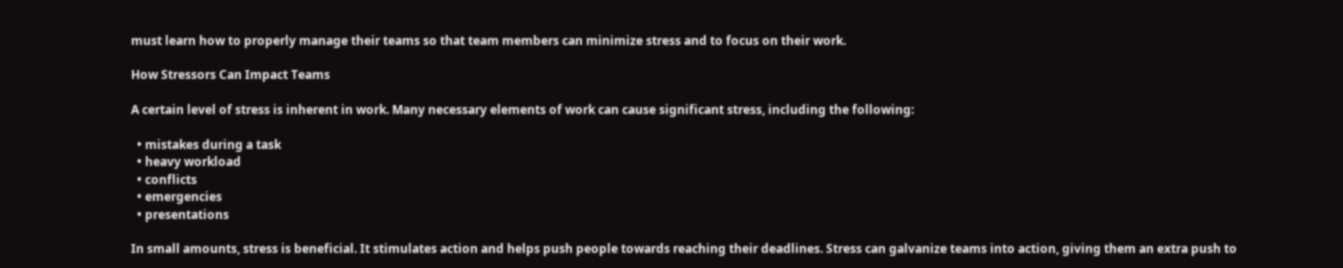must learn how to properly manage their teams so that team members can minimize stress and to focus on their work.

How Stressors Can Impact Teams

A certain level of stress is inherent in work. Many necessary elements of work can cause significant stress, including the following:

  • mistakes during a task
  • heavy workload
  • conflicts
  • emergencies
  • presentations

In small amounts, stress is beneficial. It stimulates action and helps push people towards reaching their deadlines. Stress can galvanize teams into action, giving them an extra push to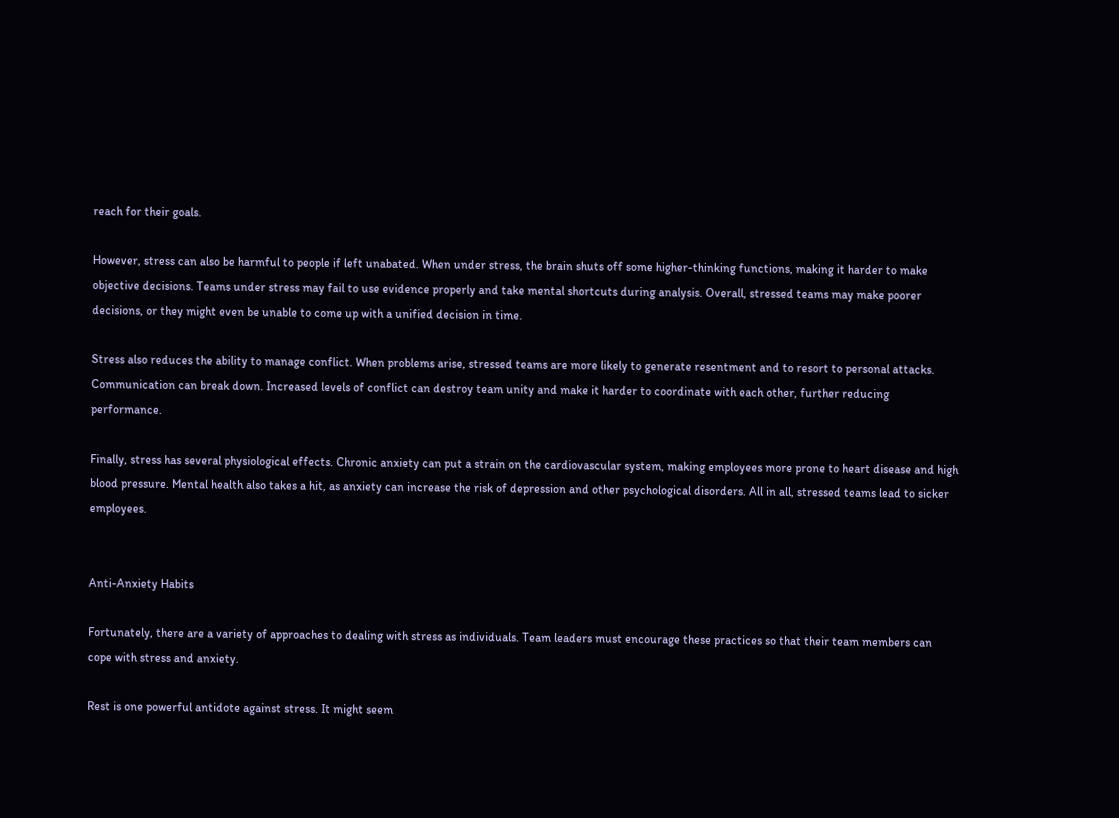reach for their goals.

However, stress can also be harmful to people if left unabated. When under stress, the brain shuts off some higher-thinking functions, making it harder to make objective decisions. Teams under stress may fail to use evidence properly and take mental shortcuts during analysis. Overall, stressed teams may make poorer decisions, or they might even be unable to come up with a unified decision in time.

Stress also reduces the ability to manage conflict. When problems arise, stressed teams are more likely to generate resentment and to resort to personal attacks. Communication can break down. Increased levels of conflict can destroy team unity and make it harder to coordinate with each other, further reducing performance.

Finally, stress has several physiological effects. Chronic anxiety can put a strain on the cardiovascular system, making employees more prone to heart disease and high blood pressure. Mental health also takes a hit, as anxiety can increase the risk of depression and other psychological disorders. All in all, stressed teams lead to sicker employees.


Anti-Anxiety Habits

Fortunately, there are a variety of approaches to dealing with stress as individuals. Team leaders must encourage these practices so that their team members can cope with stress and anxiety.

Rest is one powerful antidote against stress. It might seem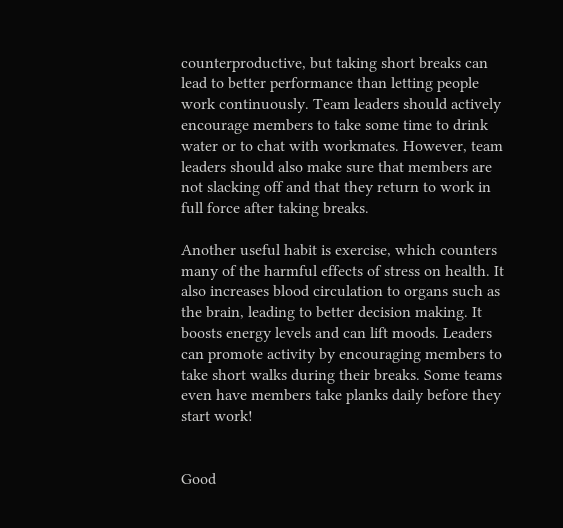counterproductive, but taking short breaks can lead to better performance than letting people work continuously. Team leaders should actively encourage members to take some time to drink water or to chat with workmates. However, team leaders should also make sure that members are not slacking off and that they return to work in full force after taking breaks.

Another useful habit is exercise, which counters many of the harmful effects of stress on health. It also increases blood circulation to organs such as the brain, leading to better decision making. It boosts energy levels and can lift moods. Leaders can promote activity by encouraging members to take short walks during their breaks. Some teams even have members take planks daily before they start work!


Good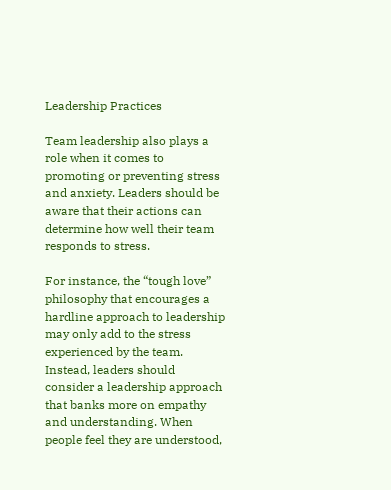Leadership Practices

Team leadership also plays a role when it comes to promoting or preventing stress and anxiety. Leaders should be aware that their actions can determine how well their team responds to stress.

For instance, the “tough love” philosophy that encourages a hardline approach to leadership may only add to the stress experienced by the team. Instead, leaders should consider a leadership approach that banks more on empathy and understanding. When people feel they are understood,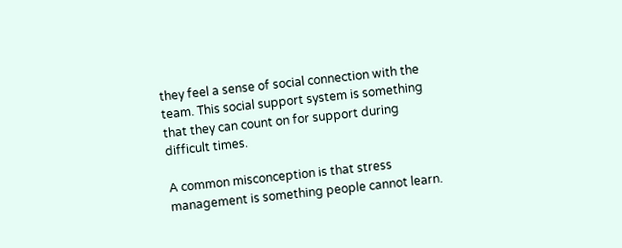they feel a sense of social connection with the team. This social support system is something that they can count on for support during difficult times.

A common misconception is that stress management is something people cannot learn.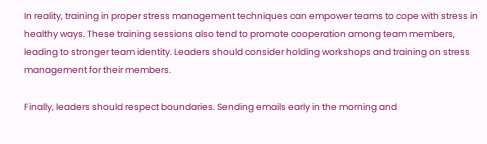In reality, training in proper stress management techniques can empower teams to cope with stress in healthy ways. These training sessions also tend to promote cooperation among team members, leading to stronger team identity. Leaders should consider holding workshops and training on stress management for their members.

Finally, leaders should respect boundaries. Sending emails early in the morning and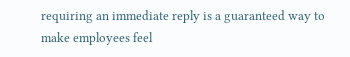requiring an immediate reply is a guaranteed way to make employees feel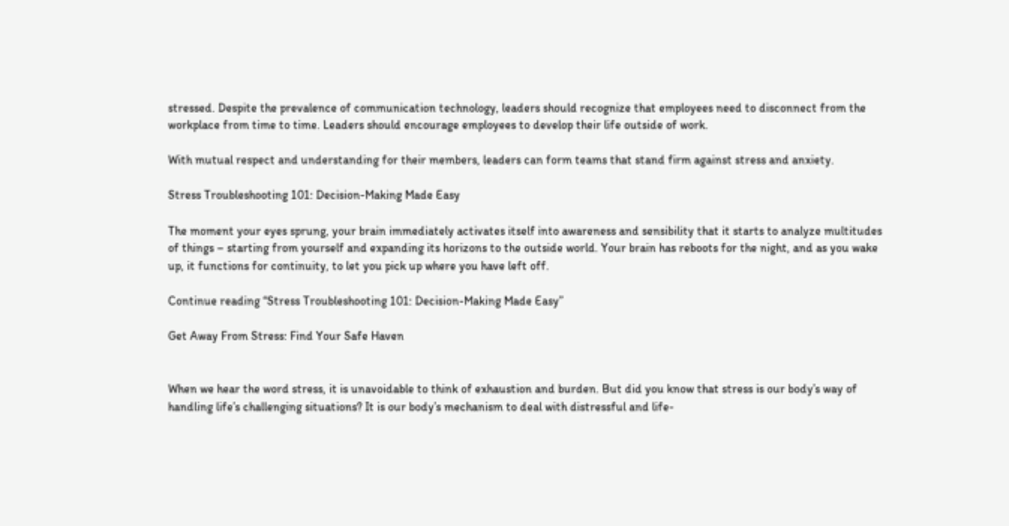stressed. Despite the prevalence of communication technology, leaders should recognize that employees need to disconnect from the workplace from time to time. Leaders should encourage employees to develop their life outside of work.

With mutual respect and understanding for their members, leaders can form teams that stand firm against stress and anxiety.

Stress Troubleshooting 101: Decision-Making Made Easy

The moment your eyes sprung, your brain immediately activates itself into awareness and sensibility that it starts to analyze multitudes of things – starting from yourself and expanding its horizons to the outside world. Your brain has reboots for the night, and as you wake up, it functions for continuity, to let you pick up where you have left off.

Continue reading “Stress Troubleshooting 101: Decision-Making Made Easy”

Get Away From Stress: Find Your Safe Haven


When we hear the word stress, it is unavoidable to think of exhaustion and burden. But did you know that stress is our body’s way of handling life’s challenging situations? It is our body’s mechanism to deal with distressful and life-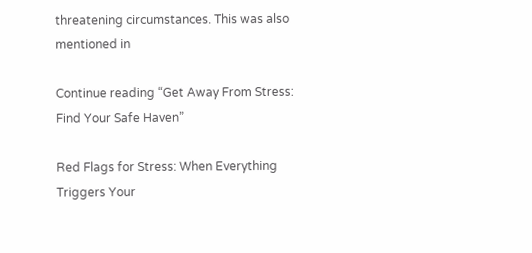threatening circumstances. This was also mentioned in

Continue reading “Get Away From Stress: Find Your Safe Haven”

Red Flags for Stress: When Everything Triggers Your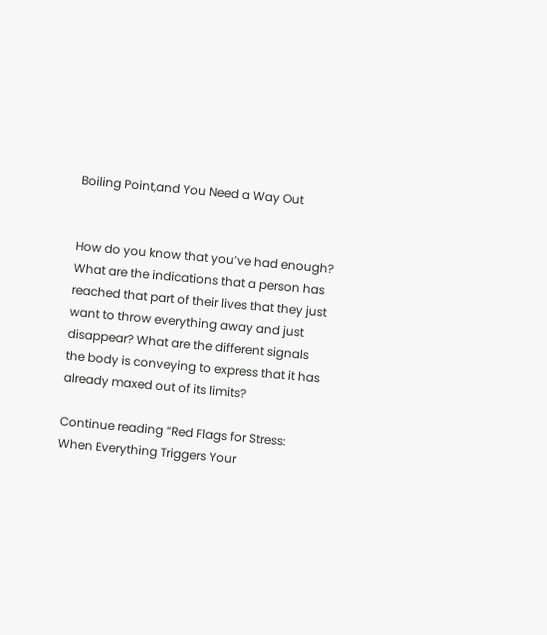Boiling Point,and You Need a Way Out


How do you know that you’ve had enough? What are the indications that a person has reached that part of their lives that they just want to throw everything away and just disappear? What are the different signals the body is conveying to express that it has already maxed out of its limits?

Continue reading “Red Flags for Stress: When Everything Triggers Your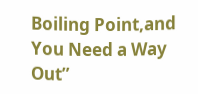Boiling Point,and You Need a Way Out”